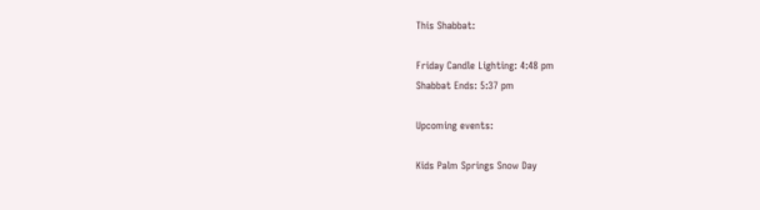This Shabbat:

Friday Candle Lighting: 4:48 pm
Shabbat Ends: 5:37 pm

Upcoming events:

Kids Palm Springs Snow Day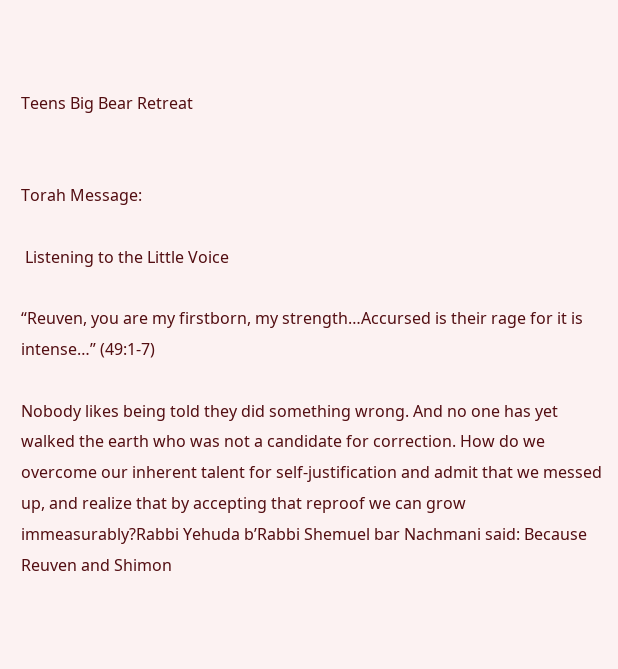Teens Big Bear Retreat


Torah Message:

 Listening to the Little Voice

“Reuven, you are my firstborn, my strength…Accursed is their rage for it is intense…” (49:1-7)

Nobody likes being told they did something wrong. And no one has yet walked the earth who was not a candidate for correction. How do we overcome our inherent talent for self-justification and admit that we messed up, and realize that by accepting that reproof we can grow immeasurably?Rabbi Yehuda b’Rabbi Shemuel bar Nachmani said: Because Reuven and Shimon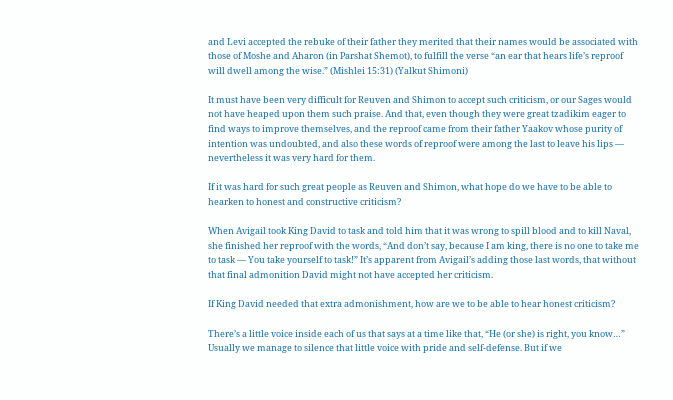and Levi accepted the rebuke of their father they merited that their names would be associated with those of Moshe and Aharon (in Parshat Shemot), to fulfill the verse “an ear that hears life’s reproof will dwell among the wise.” (Mishlei 15:31) (Yalkut Shimoni)

It must have been very difficult for Reuven and Shimon to accept such criticism, or our Sages would not have heaped upon them such praise. And that, even though they were great tzadikim eager to find ways to improve themselves, and the reproof came from their father Yaakov whose purity of intention was undoubted, and also these words of reproof were among the last to leave his lips — nevertheless it was very hard for them.

If it was hard for such great people as Reuven and Shimon, what hope do we have to be able to hearken to honest and constructive criticism?

When Avigail took King David to task and told him that it was wrong to spill blood and to kill Naval, she finished her reproof with the words, “And don’t say, because I am king, there is no one to take me to task — You take yourself to task!” It’s apparent from Avigail’s adding those last words, that without that final admonition David might not have accepted her criticism.

If King David needed that extra admonishment, how are we to be able to hear honest criticism?

There’s a little voice inside each of us that says at a time like that, “He (or she) is right, you know…” Usually we manage to silence that little voice with pride and self-defense. But if we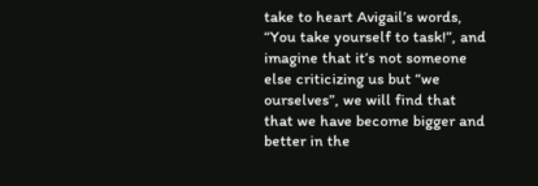take to heart Avigail’s words, “You take yourself to task!”, and imagine that it’s not someone else criticizing us but “we ourselves”, we will find that that we have become bigger and better in the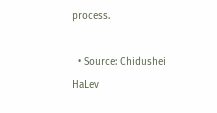process.

  • Source: Chidushei HaLev